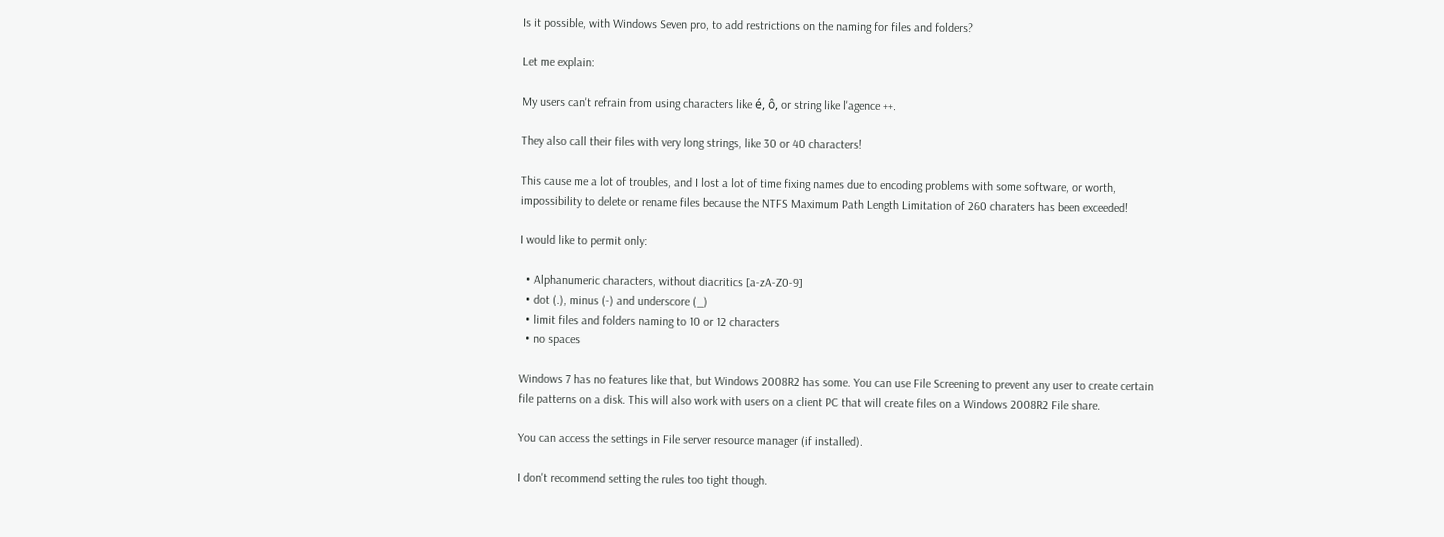Is it possible, with Windows Seven pro, to add restrictions on the naming for files and folders?

Let me explain:

My users can't refrain from using characters like é, ô, or string like l'agence ++.

They also call their files with very long strings, like 30 or 40 characters!

This cause me a lot of troubles, and I lost a lot of time fixing names due to encoding problems with some software, or worth, impossibility to delete or rename files because the NTFS Maximum Path Length Limitation of 260 charaters has been exceeded!

I would like to permit only:

  • Alphanumeric characters, without diacritics [a-zA-Z0-9]
  • dot (.), minus (-) and underscore (_)
  • limit files and folders naming to 10 or 12 characters
  • no spaces

Windows 7 has no features like that, but Windows 2008R2 has some. You can use File Screening to prevent any user to create certain file patterns on a disk. This will also work with users on a client PC that will create files on a Windows 2008R2 File share.

You can access the settings in File server resource manager (if installed).

I don't recommend setting the rules too tight though.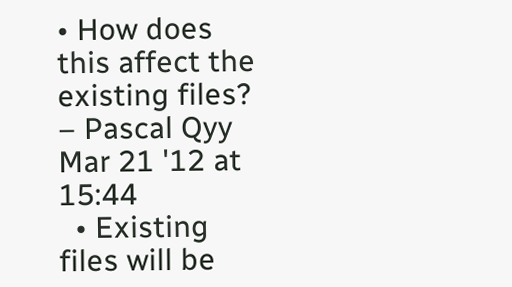• How does this affect the existing files? – Pascal Qyy Mar 21 '12 at 15:44
  • Existing files will be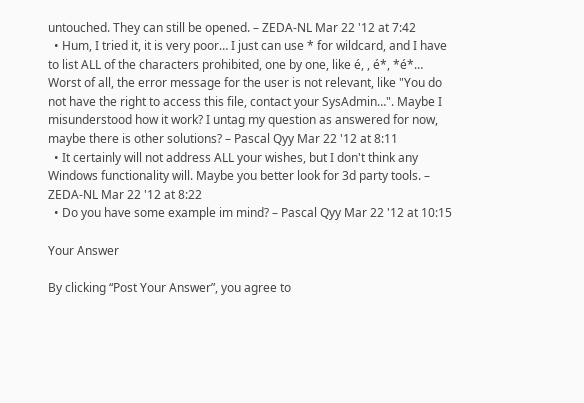untouched. They can still be opened. – ZEDA-NL Mar 22 '12 at 7:42
  • Hum, I tried it, it is very poor… I just can use * for wildcard, and I have to list ALL of the characters prohibited, one by one, like é, , é*, *é*… Worst of all, the error message for the user is not relevant, like "You do not have the right to access this file, contact your SysAdmin…". Maybe I misunderstood how it work? I untag my question as answered for now, maybe there is other solutions? – Pascal Qyy Mar 22 '12 at 8:11
  • It certainly will not address ALL your wishes, but I don't think any Windows functionality will. Maybe you better look for 3d party tools. – ZEDA-NL Mar 22 '12 at 8:22
  • Do you have some example im mind? – Pascal Qyy Mar 22 '12 at 10:15

Your Answer

By clicking “Post Your Answer”, you agree to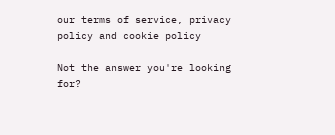our terms of service, privacy policy and cookie policy

Not the answer you're looking for?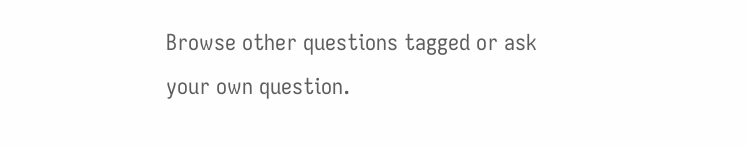Browse other questions tagged or ask your own question.